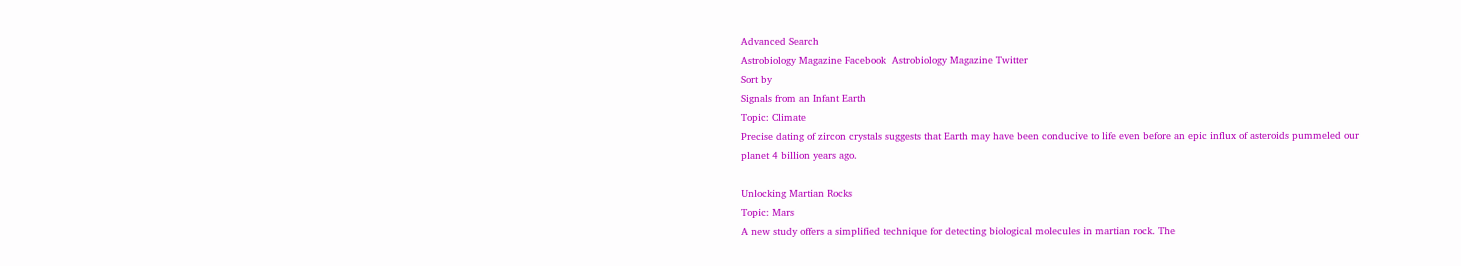Advanced Search
Astrobiology Magazine Facebook  Astrobiology Magazine Twitter
Sort by
Signals from an Infant Earth
Topic: Climate
Precise dating of zircon crystals suggests that Earth may have been conducive to life even before an epic influx of asteroids pummeled our planet 4 billion years ago.

Unlocking Martian Rocks
Topic: Mars
A new study offers a simplified technique for detecting biological molecules in martian rock. The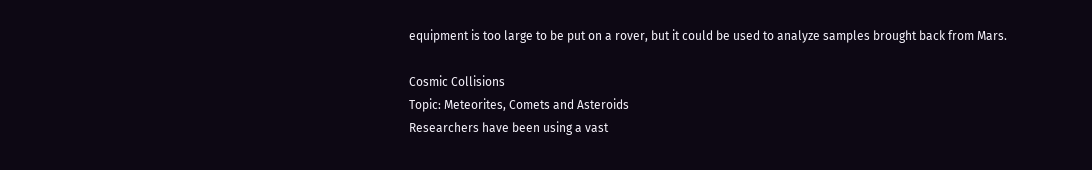equipment is too large to be put on a rover, but it could be used to analyze samples brought back from Mars.

Cosmic Collisions
Topic: Meteorites, Comets and Asteroids
Researchers have been using a vast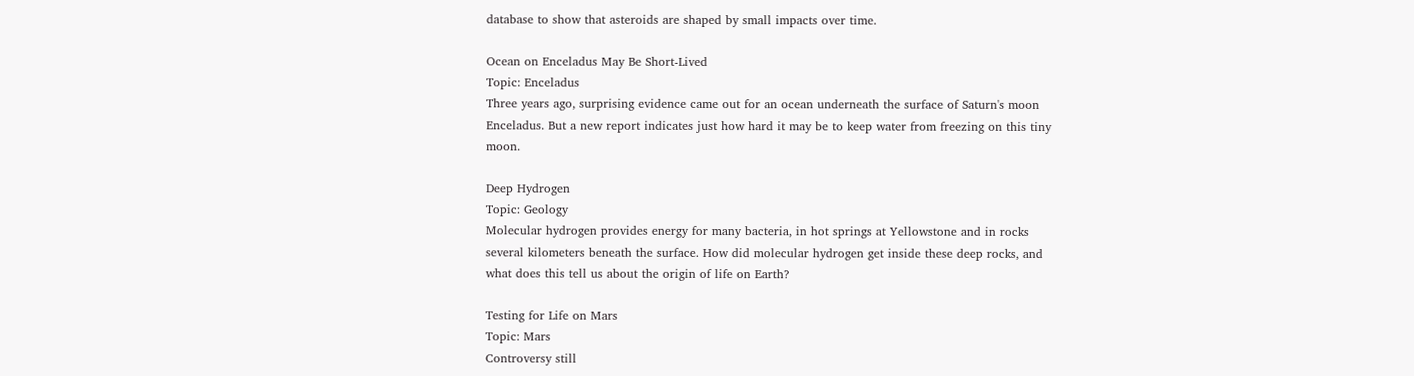database to show that asteroids are shaped by small impacts over time.

Ocean on Enceladus May Be Short-Lived
Topic: Enceladus
Three years ago, surprising evidence came out for an ocean underneath the surface of Saturn's moon Enceladus. But a new report indicates just how hard it may be to keep water from freezing on this tiny moon.

Deep Hydrogen
Topic: Geology
Molecular hydrogen provides energy for many bacteria, in hot springs at Yellowstone and in rocks several kilometers beneath the surface. How did molecular hydrogen get inside these deep rocks, and what does this tell us about the origin of life on Earth?

Testing for Life on Mars
Topic: Mars
Controversy still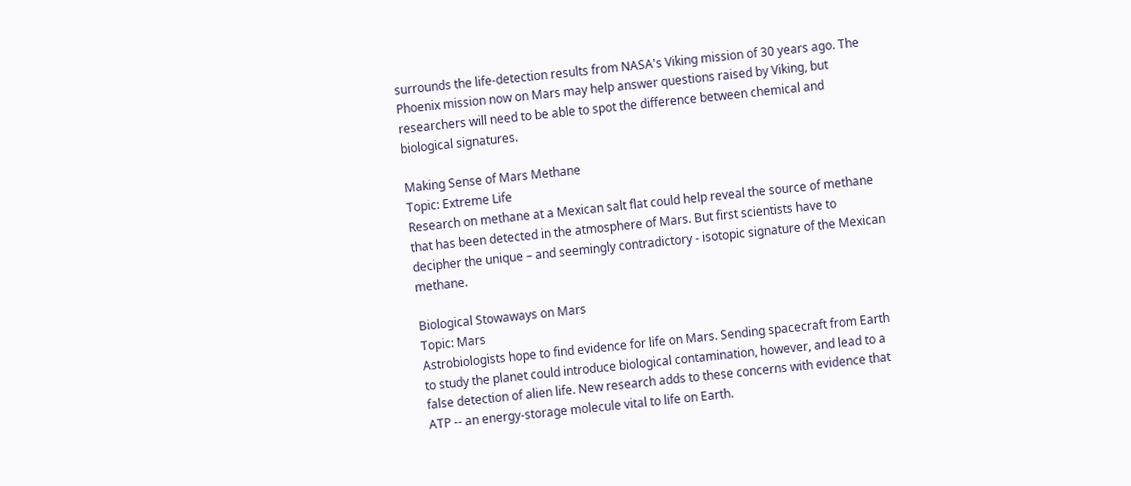surrounds the life-detection results from NASA's Viking mission of 30 years ago. The Phoenix mission now on Mars may help answer questions raised by Viking, but researchers will need to be able to spot the difference between chemical and biological signatures.

Making Sense of Mars Methane
Topic: Extreme Life
Research on methane at a Mexican salt flat could help reveal the source of methane that has been detected in the atmosphere of Mars. But first scientists have to decipher the unique – and seemingly contradictory - isotopic signature of the Mexican methane.

Biological Stowaways on Mars
Topic: Mars
Astrobiologists hope to find evidence for life on Mars. Sending spacecraft from Earth to study the planet could introduce biological contamination, however, and lead to a false detection of alien life. New research adds to these concerns with evidence that ATP -- an energy-storage molecule vital to life on Earth.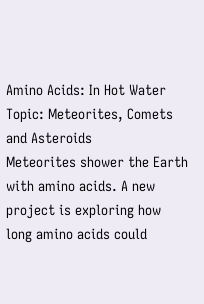Amino Acids: In Hot Water
Topic: Meteorites, Comets and Asteroids
Meteorites shower the Earth with amino acids. A new project is exploring how long amino acids could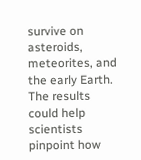survive on asteroids, meteorites, and the early Earth. The results could help scientists pinpoint how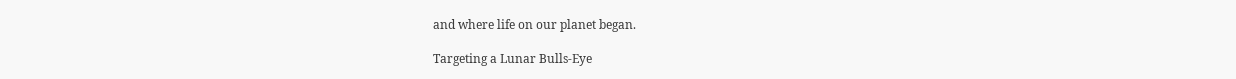and where life on our planet began.

Targeting a Lunar Bulls-Eye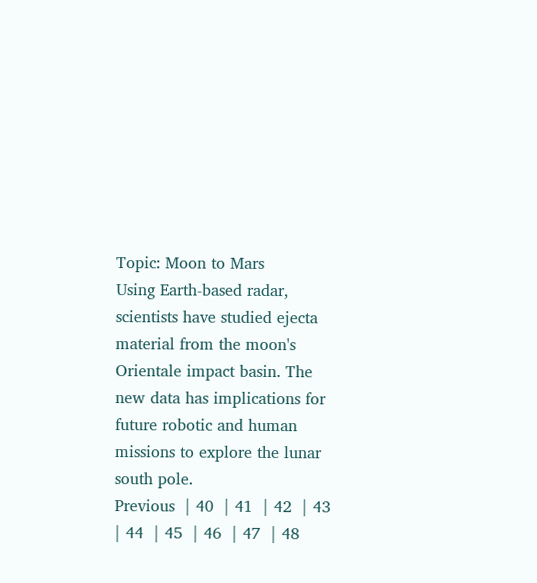Topic: Moon to Mars
Using Earth-based radar, scientists have studied ejecta material from the moon's Orientale impact basin. The new data has implications for future robotic and human missions to explore the lunar south pole.
Previous  | 40  | 41  | 42  | 43  | 44  | 45  | 46  | 47  | 48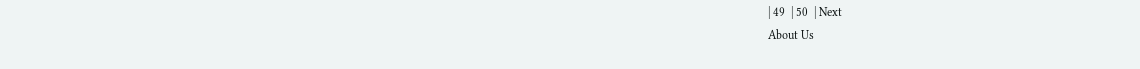| 49  | 50  | Next
About Us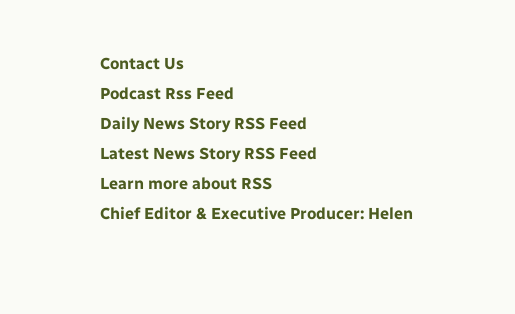Contact Us
Podcast Rss Feed
Daily News Story RSS Feed
Latest News Story RSS Feed
Learn more about RSS
Chief Editor & Executive Producer: Helen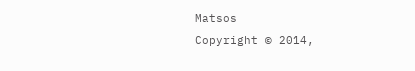Matsos
Copyright © 2014,